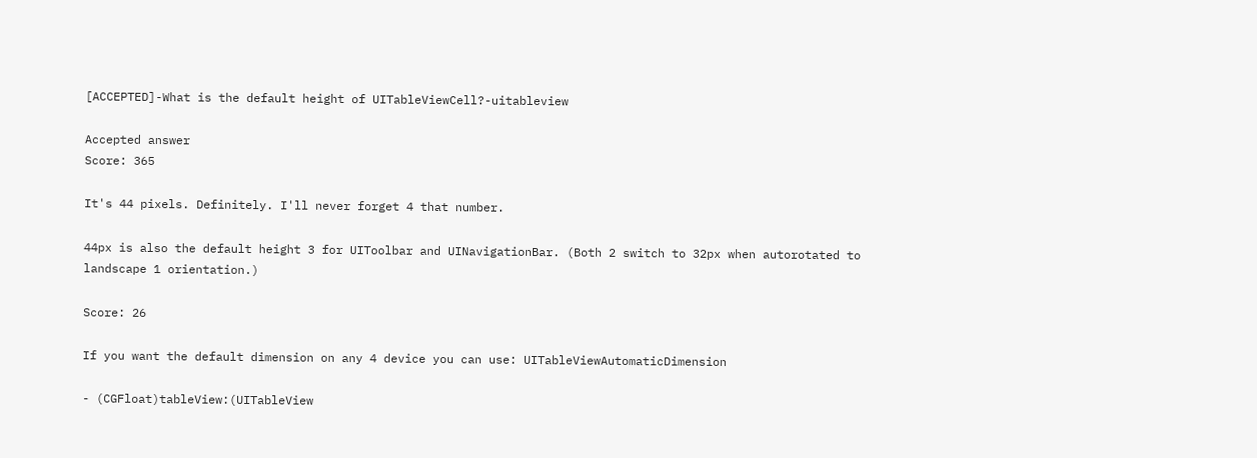[ACCEPTED]-What is the default height of UITableViewCell?-uitableview

Accepted answer
Score: 365

It's 44 pixels. Definitely. I'll never forget 4 that number.

44px is also the default height 3 for UIToolbar and UINavigationBar. (Both 2 switch to 32px when autorotated to landscape 1 orientation.)

Score: 26

If you want the default dimension on any 4 device you can use: UITableViewAutomaticDimension

- (CGFloat)tableView:(UITableView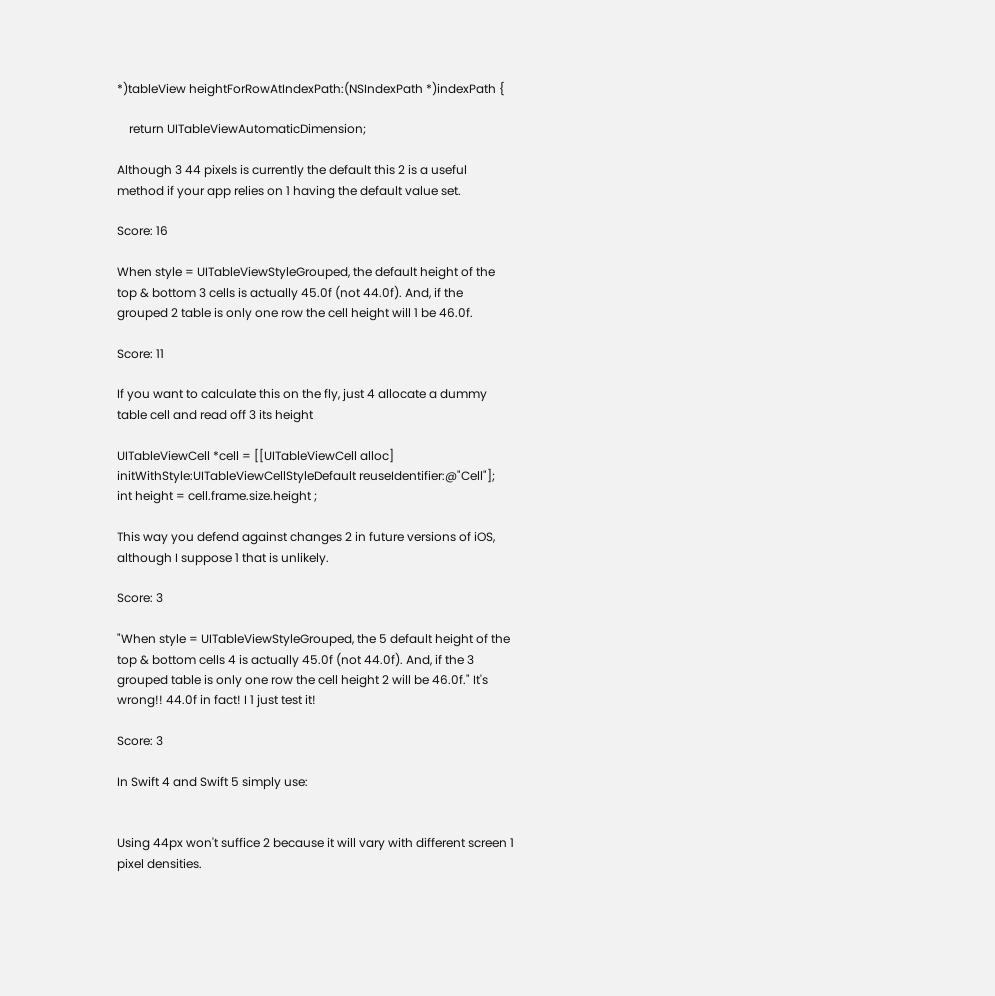*)tableView heightForRowAtIndexPath:(NSIndexPath *)indexPath {

    return UITableViewAutomaticDimension;

Although 3 44 pixels is currently the default this 2 is a useful method if your app relies on 1 having the default value set.

Score: 16

When style = UITableViewStyleGrouped, the default height of the top & bottom 3 cells is actually 45.0f (not 44.0f). And, if the grouped 2 table is only one row the cell height will 1 be 46.0f.

Score: 11

If you want to calculate this on the fly, just 4 allocate a dummy table cell and read off 3 its height

UITableViewCell *cell = [[UITableViewCell alloc] initWithStyle:UITableViewCellStyleDefault reuseIdentifier:@"Cell"];
int height = cell.frame.size.height ;

This way you defend against changes 2 in future versions of iOS, although I suppose 1 that is unlikely.

Score: 3

"When style = UITableViewStyleGrouped, the 5 default height of the top & bottom cells 4 is actually 45.0f (not 44.0f). And, if the 3 grouped table is only one row the cell height 2 will be 46.0f." It's wrong!! 44.0f in fact! I 1 just test it!

Score: 3

In Swift 4 and Swift 5 simply use:


Using 44px won't suffice 2 because it will vary with different screen 1 pixel densities.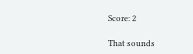Score: 2

That sounds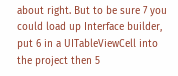about right. But to be sure 7 you could load up Interface builder, put 6 in a UITableViewCell into the project then 5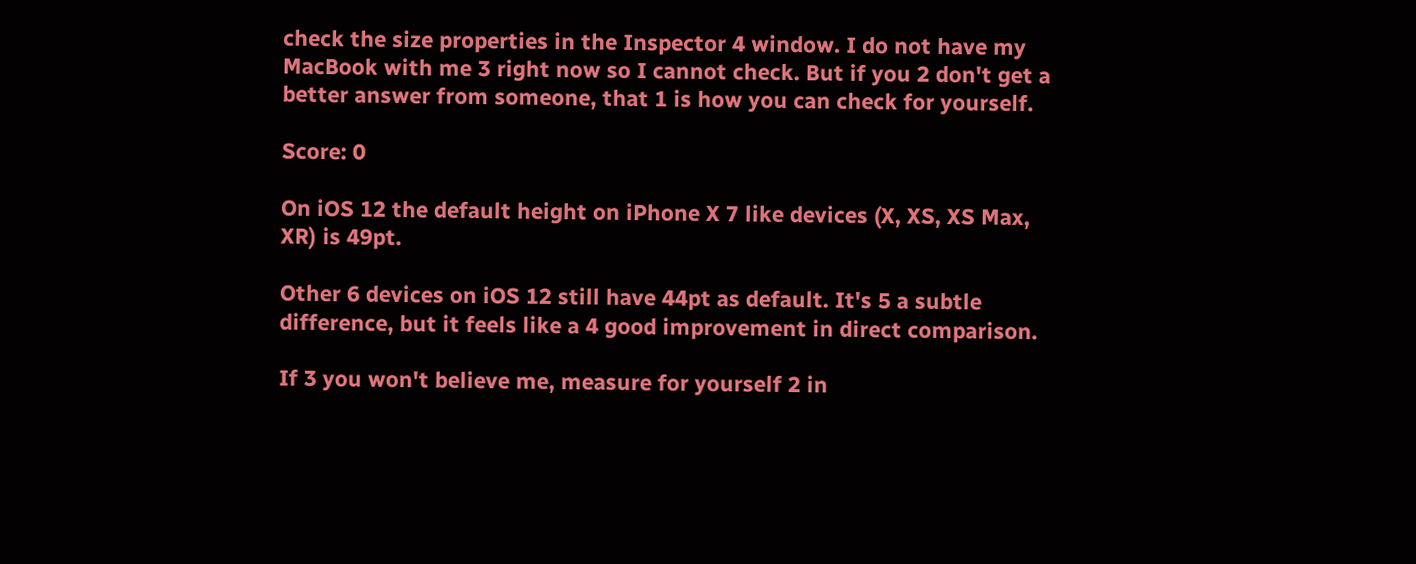check the size properties in the Inspector 4 window. I do not have my MacBook with me 3 right now so I cannot check. But if you 2 don't get a better answer from someone, that 1 is how you can check for yourself.

Score: 0

On iOS 12 the default height on iPhone X 7 like devices (X, XS, XS Max, XR) is 49pt.

Other 6 devices on iOS 12 still have 44pt as default. It's 5 a subtle difference, but it feels like a 4 good improvement in direct comparison.

If 3 you won't believe me, measure for yourself 2 in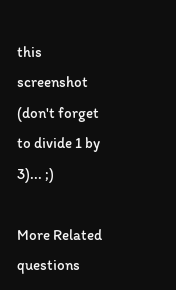this screenshot (don't forget to divide 1 by 3)... ;)

More Related questions